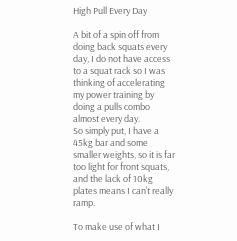High Pull Every Day

A bit of a spin off from doing back squats every day, I do not have access to a squat rack so I was thinking of accelerating my power training by doing a pulls combo almost every day.
So simply put, I have a 45kg bar and some smaller weights, so it is far too light for front squats, and the lack of 10kg plates means I can’t really ramp.

To make use of what I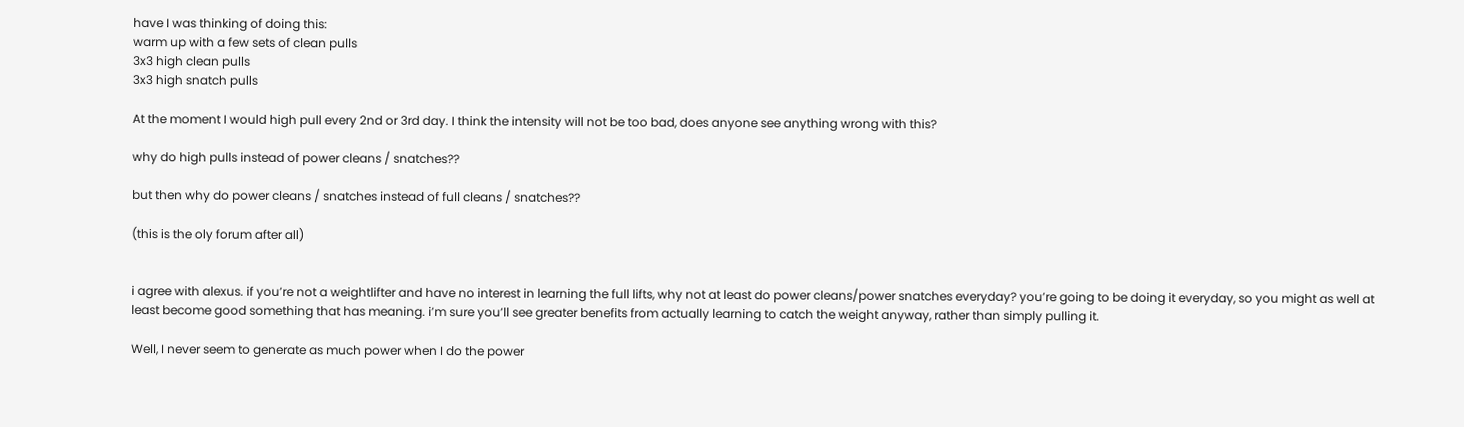have I was thinking of doing this:
warm up with a few sets of clean pulls
3x3 high clean pulls
3x3 high snatch pulls

At the moment I would high pull every 2nd or 3rd day. I think the intensity will not be too bad, does anyone see anything wrong with this?

why do high pulls instead of power cleans / snatches??

but then why do power cleans / snatches instead of full cleans / snatches??

(this is the oly forum after all)


i agree with alexus. if you’re not a weightlifter and have no interest in learning the full lifts, why not at least do power cleans/power snatches everyday? you’re going to be doing it everyday, so you might as well at least become good something that has meaning. i’m sure you’ll see greater benefits from actually learning to catch the weight anyway, rather than simply pulling it.

Well, I never seem to generate as much power when I do the power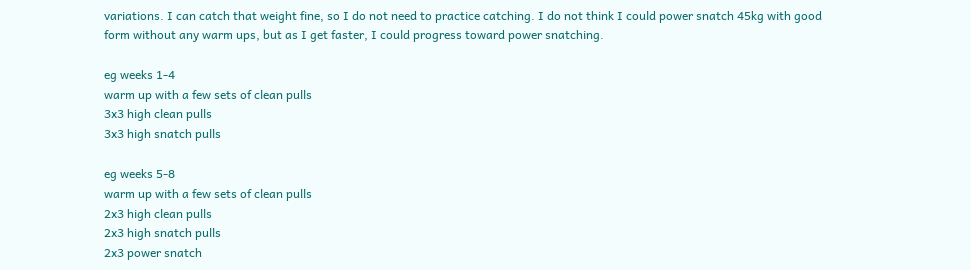variations. I can catch that weight fine, so I do not need to practice catching. I do not think I could power snatch 45kg with good form without any warm ups, but as I get faster, I could progress toward power snatching.

eg weeks 1-4
warm up with a few sets of clean pulls
3x3 high clean pulls
3x3 high snatch pulls

eg weeks 5-8
warm up with a few sets of clean pulls
2x3 high clean pulls
2x3 high snatch pulls
2x3 power snatch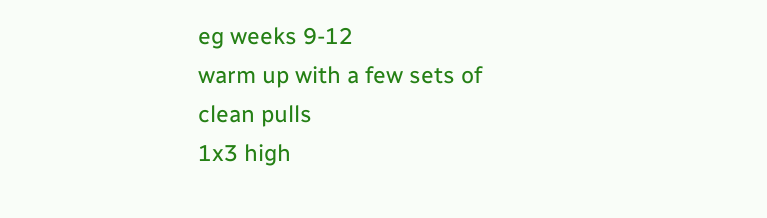eg weeks 9-12
warm up with a few sets of clean pulls
1x3 high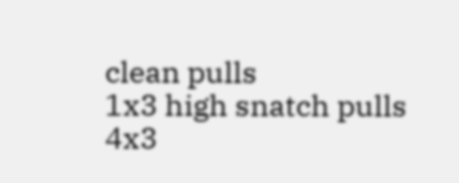clean pulls
1x3 high snatch pulls
4x3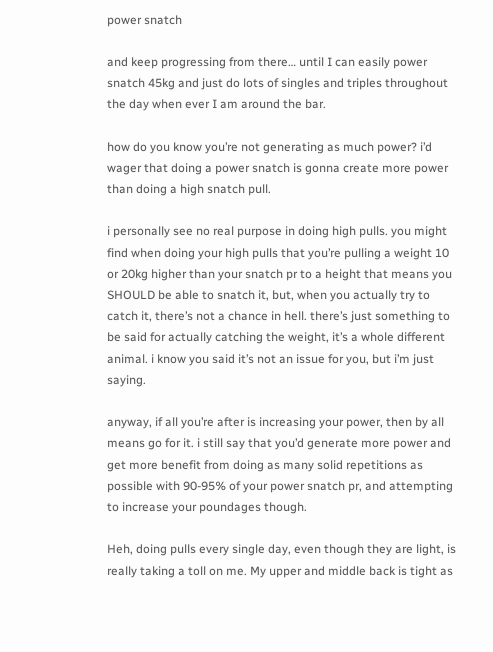power snatch

and keep progressing from there… until I can easily power snatch 45kg and just do lots of singles and triples throughout the day when ever I am around the bar.

how do you know you’re not generating as much power? i’d wager that doing a power snatch is gonna create more power than doing a high snatch pull.

i personally see no real purpose in doing high pulls. you might find when doing your high pulls that you’re pulling a weight 10 or 20kg higher than your snatch pr to a height that means you SHOULD be able to snatch it, but, when you actually try to catch it, there’s not a chance in hell. there’s just something to be said for actually catching the weight, it’s a whole different animal. i know you said it’s not an issue for you, but i’m just saying.

anyway, if all you’re after is increasing your power, then by all means go for it. i still say that you’d generate more power and get more benefit from doing as many solid repetitions as possible with 90-95% of your power snatch pr, and attempting to increase your poundages though.

Heh, doing pulls every single day, even though they are light, is really taking a toll on me. My upper and middle back is tight as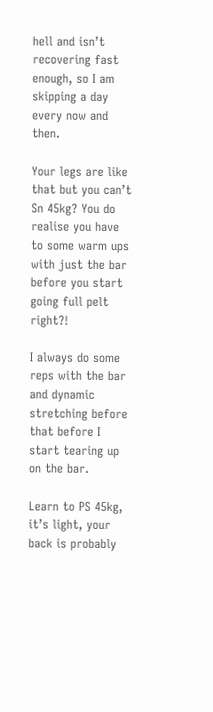hell and isn’t recovering fast enough, so I am skipping a day every now and then.

Your legs are like that but you can’t Sn 45kg? You do realise you have to some warm ups with just the bar before you start going full pelt right?!

I always do some reps with the bar and dynamic stretching before that before I start tearing up on the bar.

Learn to PS 45kg, it’s light, your back is probably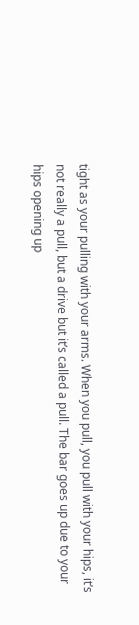tight as your pulling with your arms. When you pull, you pull with your hips, it’s not really a pull, but a drive but it’s called a pull. The bar goes up due to your hips opening up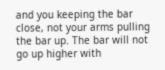and you keeping the bar close, not your arms pulling the bar up. The bar will not go up higher with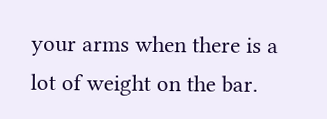your arms when there is a lot of weight on the bar.